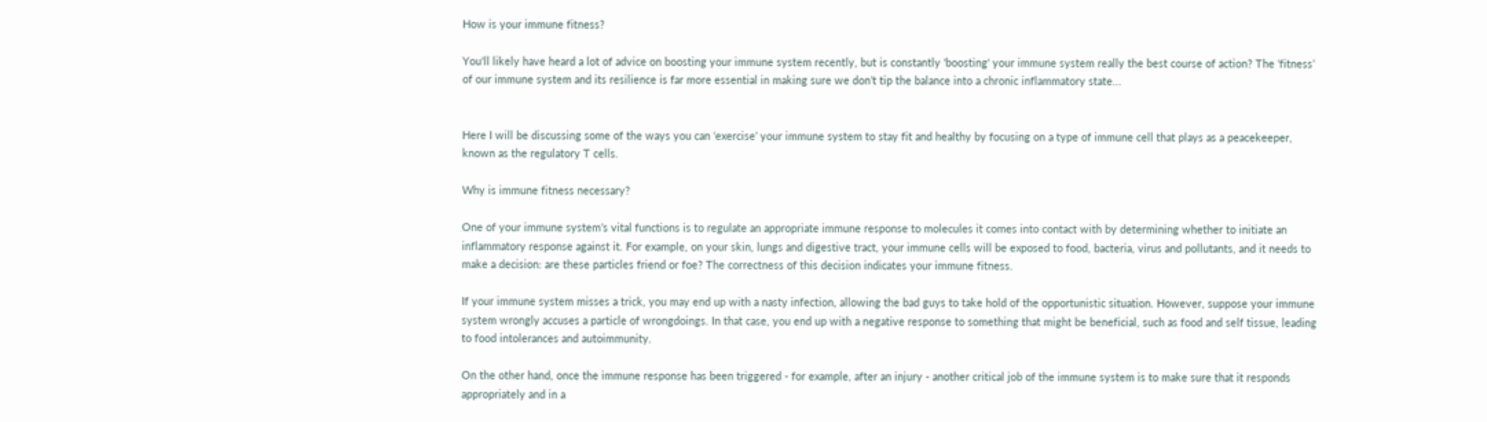How is your immune fitness?

You'll likely have heard a lot of advice on boosting your immune system recently, but is constantly 'boosting' your immune system really the best course of action? The ‘fitness’ of our immune system and its resilience is far more essential in making sure we don’t tip the balance into a chronic inflammatory state...


Here I will be discussing some of the ways you can ‘exercise’ your immune system to stay fit and healthy by focusing on a type of immune cell that plays as a peacekeeper, known as the regulatory T cells.

Why is immune fitness necessary?

One of your immune system’s vital functions is to regulate an appropriate immune response to molecules it comes into contact with by determining whether to initiate an inflammatory response against it. For example, on your skin, lungs and digestive tract, your immune cells will be exposed to food, bacteria, virus and pollutants, and it needs to make a decision: are these particles friend or foe? The correctness of this decision indicates your immune fitness.

If your immune system misses a trick, you may end up with a nasty infection, allowing the bad guys to take hold of the opportunistic situation. However, suppose your immune system wrongly accuses a particle of wrongdoings. In that case, you end up with a negative response to something that might be beneficial, such as food and self tissue, leading to food intolerances and autoimmunity.

On the other hand, once the immune response has been triggered - for example, after an injury - another critical job of the immune system is to make sure that it responds appropriately and in a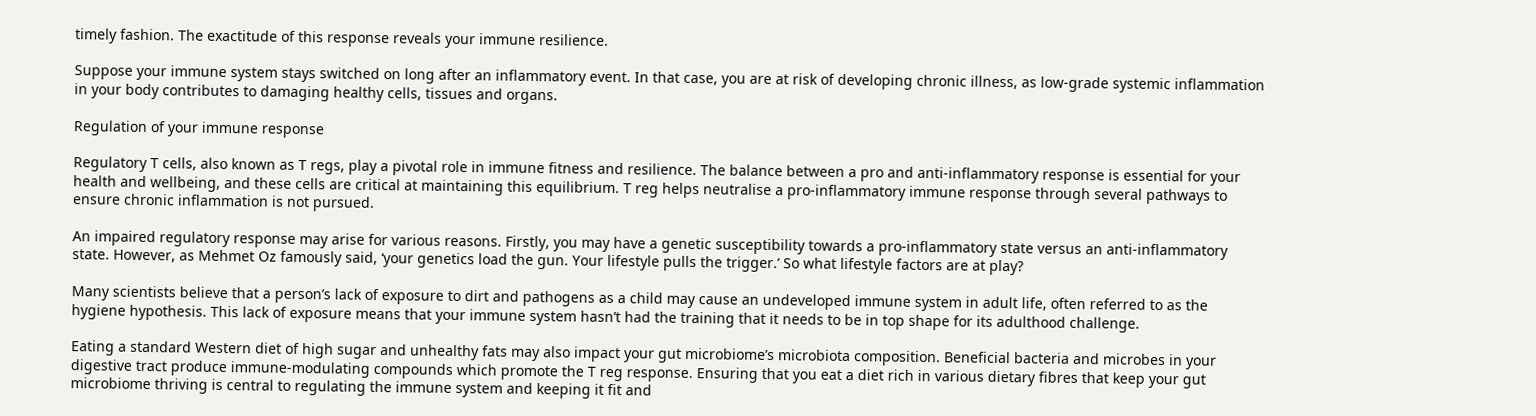timely fashion. The exactitude of this response reveals your immune resilience.

Suppose your immune system stays switched on long after an inflammatory event. In that case, you are at risk of developing chronic illness, as low-grade systemic inflammation in your body contributes to damaging healthy cells, tissues and organs.

Regulation of your immune response

Regulatory T cells, also known as T regs, play a pivotal role in immune fitness and resilience. The balance between a pro and anti-inflammatory response is essential for your health and wellbeing, and these cells are critical at maintaining this equilibrium. T reg helps neutralise a pro-inflammatory immune response through several pathways to ensure chronic inflammation is not pursued.

An impaired regulatory response may arise for various reasons. Firstly, you may have a genetic susceptibility towards a pro-inflammatory state versus an anti-inflammatory state. However, as Mehmet Oz famously said, ‘your genetics load the gun. Your lifestyle pulls the trigger.’ So what lifestyle factors are at play?

Many scientists believe that a person’s lack of exposure to dirt and pathogens as a child may cause an undeveloped immune system in adult life, often referred to as the hygiene hypothesis. This lack of exposure means that your immune system hasn’t had the training that it needs to be in top shape for its adulthood challenge.

Eating a standard Western diet of high sugar and unhealthy fats may also impact your gut microbiome’s microbiota composition. Beneficial bacteria and microbes in your digestive tract produce immune-modulating compounds which promote the T reg response. Ensuring that you eat a diet rich in various dietary fibres that keep your gut microbiome thriving is central to regulating the immune system and keeping it fit and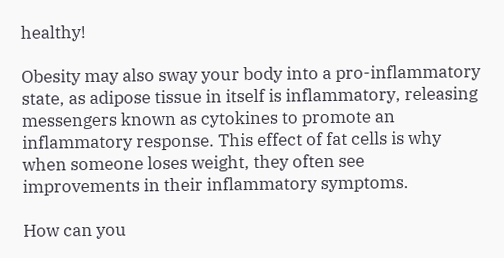healthy!

Obesity may also sway your body into a pro-inflammatory state, as adipose tissue in itself is inflammatory, releasing messengers known as cytokines to promote an inflammatory response. This effect of fat cells is why when someone loses weight, they often see improvements in their inflammatory symptoms.

How can you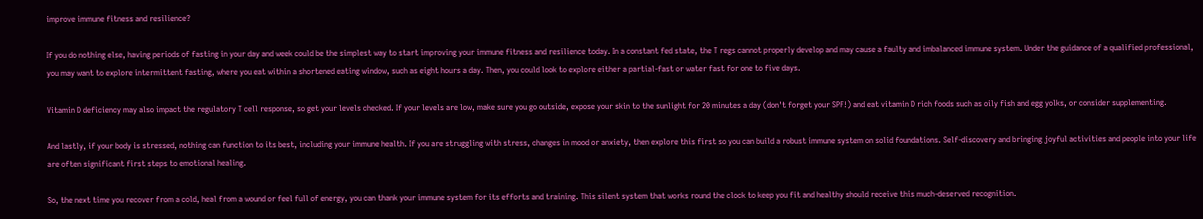improve immune fitness and resilience?

If you do nothing else, having periods of fasting in your day and week could be the simplest way to start improving your immune fitness and resilience today. In a constant fed state, the T regs cannot properly develop and may cause a faulty and imbalanced immune system. Under the guidance of a qualified professional, you may want to explore intermittent fasting, where you eat within a shortened eating window, such as eight hours a day. Then, you could look to explore either a partial-fast or water fast for one to five days.

Vitamin D deficiency may also impact the regulatory T cell response, so get your levels checked. If your levels are low, make sure you go outside, expose your skin to the sunlight for 20 minutes a day (don't forget your SPF!) and eat vitamin D rich foods such as oily fish and egg yolks, or consider supplementing.

And lastly, if your body is stressed, nothing can function to its best, including your immune health. If you are struggling with stress, changes in mood or anxiety, then explore this first so you can build a robust immune system on solid foundations. Self-discovery and bringing joyful activities and people into your life are often significant first steps to emotional healing.

So, the next time you recover from a cold, heal from a wound or feel full of energy, you can thank your immune system for its efforts and training. This silent system that works round the clock to keep you fit and healthy should receive this much-deserved recognition.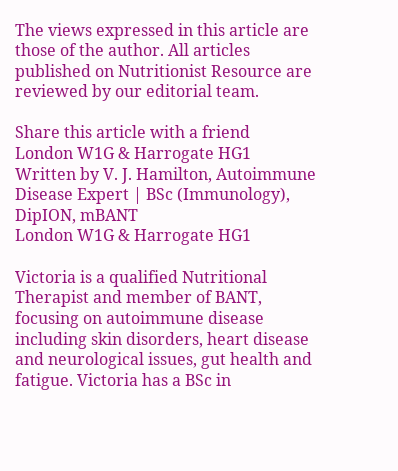The views expressed in this article are those of the author. All articles published on Nutritionist Resource are reviewed by our editorial team.

Share this article with a friend
London W1G & Harrogate HG1
Written by V. J. Hamilton, Autoimmune Disease Expert | BSc (Immunology), DipION, mBANT
London W1G & Harrogate HG1

Victoria is a qualified Nutritional Therapist and member of BANT, focusing on autoimmune disease including skin disorders, heart disease and neurological issues, gut health and fatigue. Victoria has a BSc in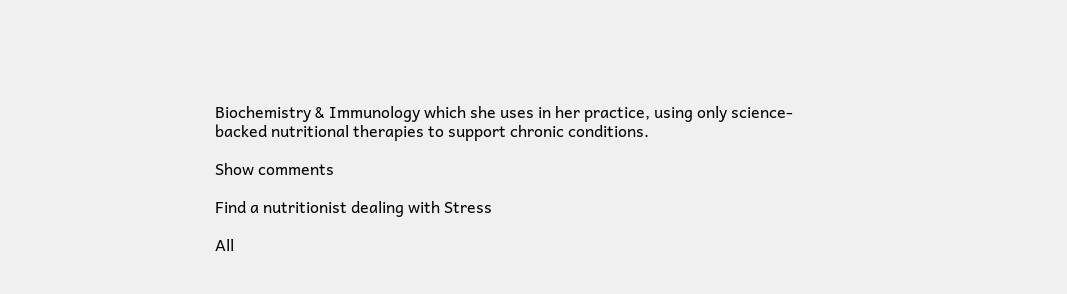Biochemistry & Immunology which she uses in her practice, using only science-backed nutritional therapies to support chronic conditions.

Show comments

Find a nutritionist dealing with Stress

All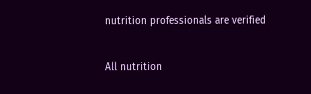nutrition professionals are verified

All nutrition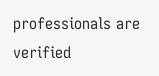professionals are verified